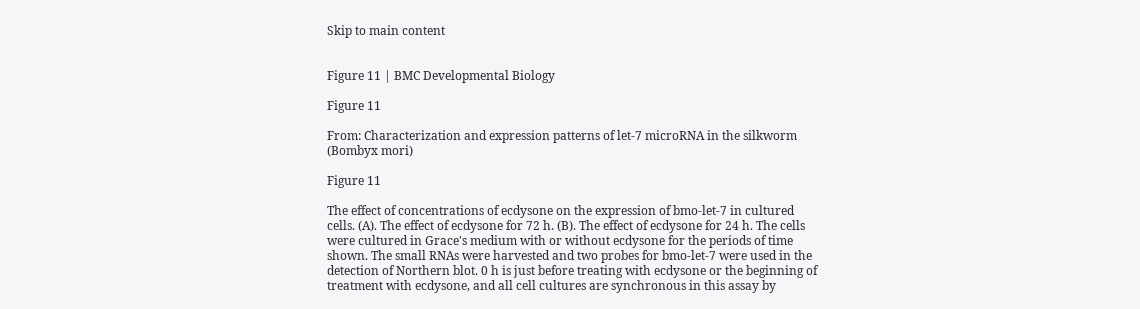Skip to main content


Figure 11 | BMC Developmental Biology

Figure 11

From: Characterization and expression patterns of let-7 microRNA in the silkworm (Bombyx mori)

Figure 11

The effect of concentrations of ecdysone on the expression of bmo-let-7 in cultured cells. (A). The effect of ecdysone for 72 h. (B). The effect of ecdysone for 24 h. The cells were cultured in Grace's medium with or without ecdysone for the periods of time shown. The small RNAs were harvested and two probes for bmo-let-7 were used in the detection of Northern blot. 0 h is just before treating with ecdysone or the beginning of treatment with ecdysone, and all cell cultures are synchronous in this assay by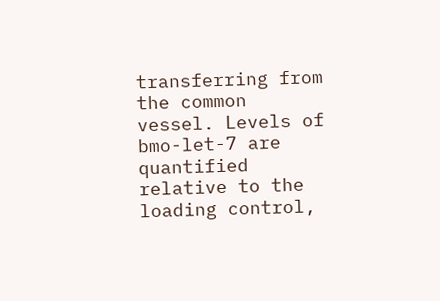transferring from the common vessel. Levels of bmo-let-7 are quantified relative to the loading control,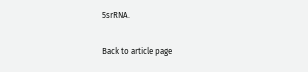5srRNA.

Back to article page